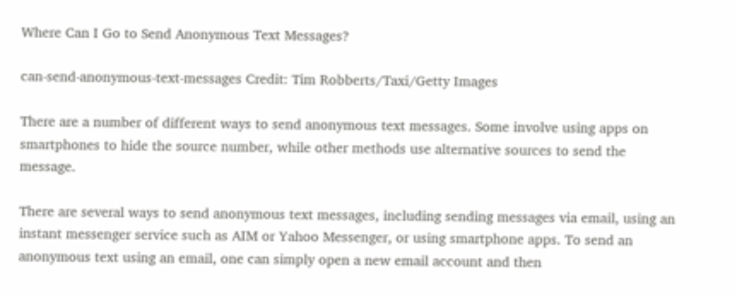Where Can I Go to Send Anonymous Text Messages?

can-send-anonymous-text-messages Credit: Tim Robberts/Taxi/Getty Images

There are a number of different ways to send anonymous text messages. Some involve using apps on smartphones to hide the source number, while other methods use alternative sources to send the message.

There are several ways to send anonymous text messages, including sending messages via email, using an instant messenger service such as AIM or Yahoo Messenger, or using smartphone apps. To send an anonymous text using an email, one can simply open a new email account and then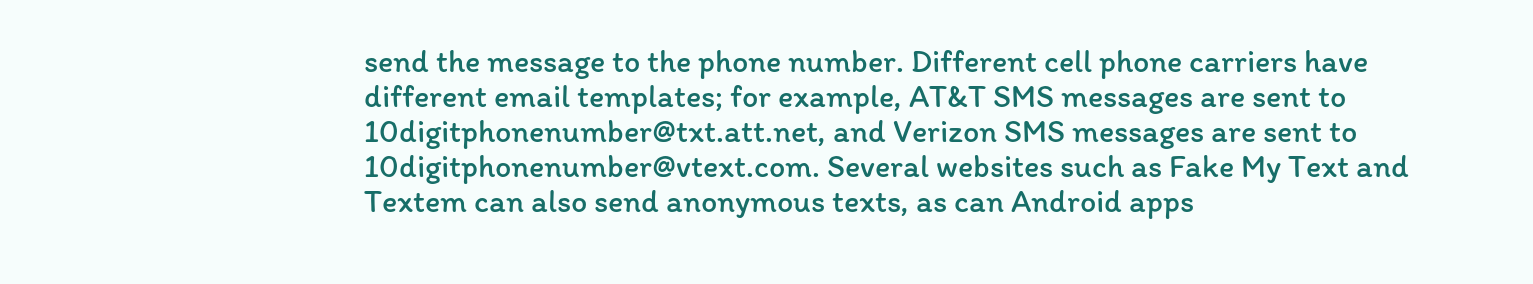send the message to the phone number. Different cell phone carriers have different email templates; for example, AT&T SMS messages are sent to 10digitphonenumber@txt.att.net, and Verizon SMS messages are sent to 10digitphonenumber@vtext.com. Several websites such as Fake My Text and Textem can also send anonymous texts, as can Android apps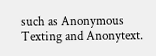such as Anonymous Texting and Anonytext.